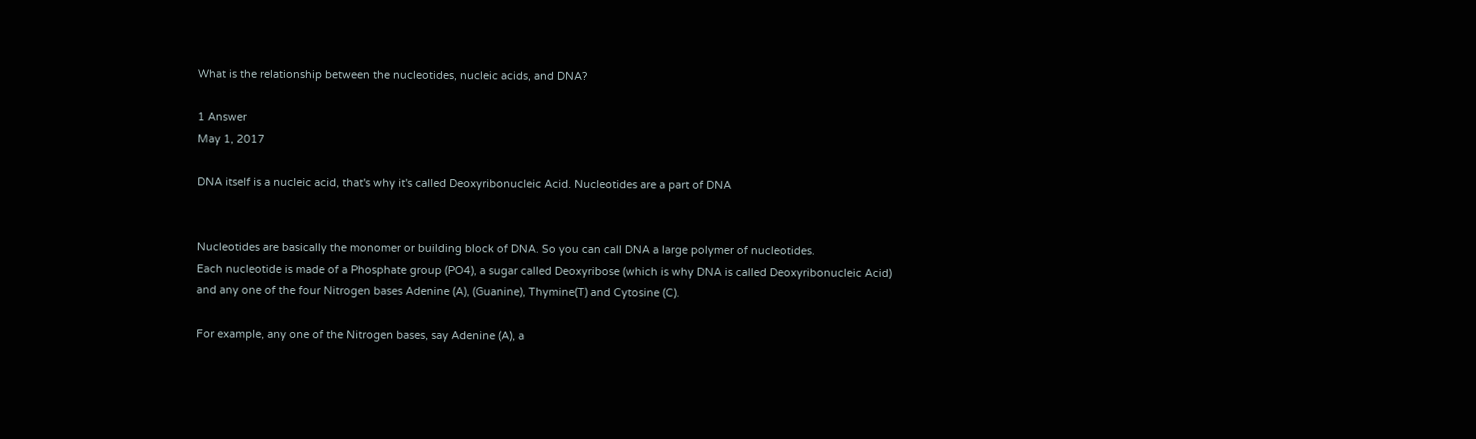What is the relationship between the nucleotides, nucleic acids, and DNA?

1 Answer
May 1, 2017

DNA itself is a nucleic acid, that's why it's called Deoxyribonucleic Acid. Nucleotides are a part of DNA


Nucleotides are basically the monomer or building block of DNA. So you can call DNA a large polymer of nucleotides.
Each nucleotide is made of a Phosphate group (PO4), a sugar called Deoxyribose (which is why DNA is called Deoxyribonucleic Acid) and any one of the four Nitrogen bases Adenine (A), (Guanine), Thymine(T) and Cytosine (C).

For example, any one of the Nitrogen bases, say Adenine (A), a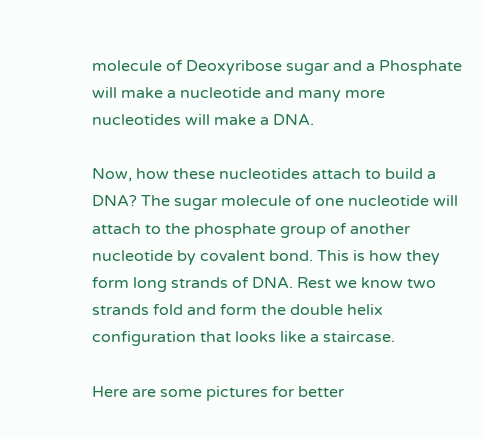molecule of Deoxyribose sugar and a Phosphate will make a nucleotide and many more nucleotides will make a DNA.

Now, how these nucleotides attach to build a DNA? The sugar molecule of one nucleotide will attach to the phosphate group of another nucleotide by covalent bond. This is how they form long strands of DNA. Rest we know two strands fold and form the double helix configuration that looks like a staircase.

Here are some pictures for better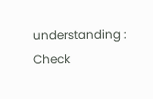understanding :
Check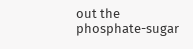out the phosphate-sugar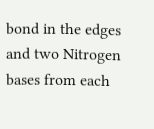bond in the edges and two Nitrogen bases from each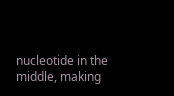nucleotide in the middle, making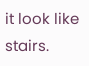it look like stairs.